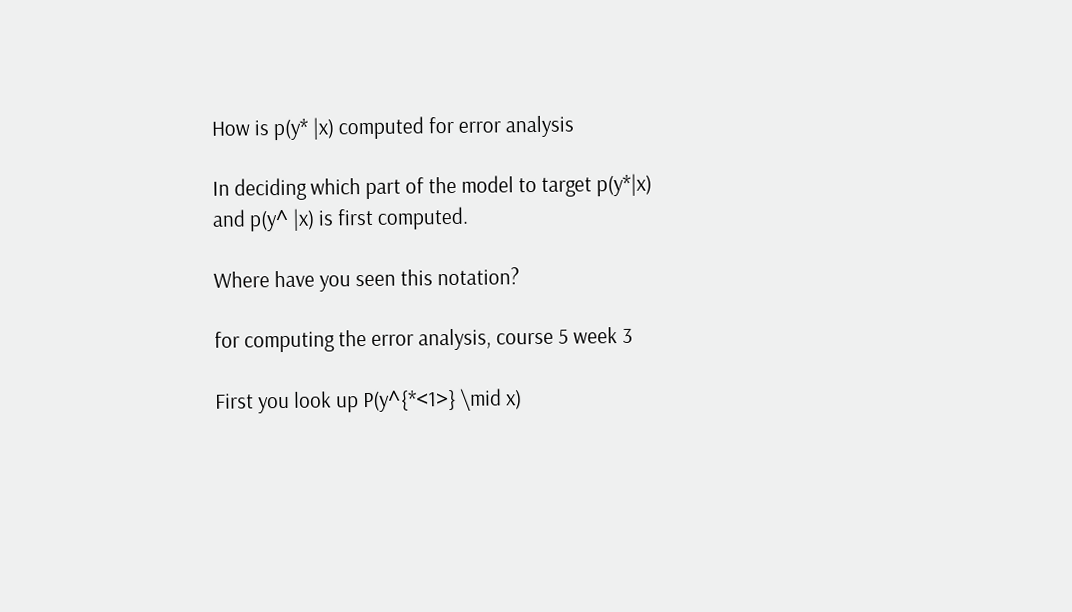How is p(y* |x) computed for error analysis

In deciding which part of the model to target p(y*|x) and p(y^ |x) is first computed.

Where have you seen this notation?

for computing the error analysis, course 5 week 3

First you look up P(y^{*<1>} \mid x)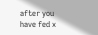after you have fed x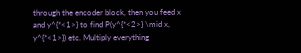through the encoder block, then you feed x and y^{*<1>} to find P(y^{*<2>} \mid x, y^{*<1>}) etc. Multiply everything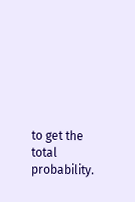to get the total probability.